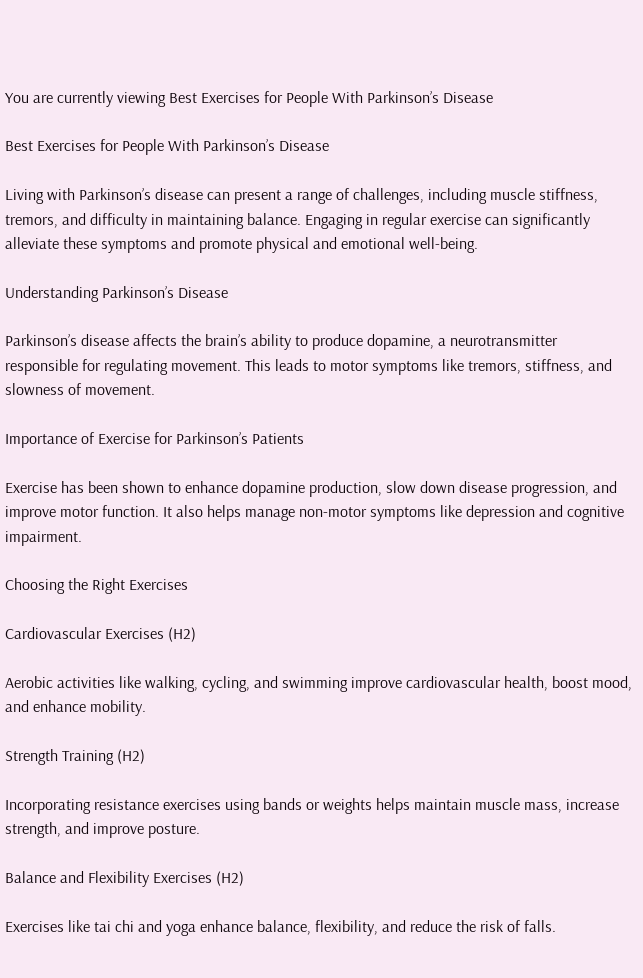You are currently viewing Best Exercises for People With Parkinson’s Disease

Best Exercises for People With Parkinson’s Disease

Living with Parkinson’s disease can present a range of challenges, including muscle stiffness, tremors, and difficulty in maintaining balance. Engaging in regular exercise can significantly alleviate these symptoms and promote physical and emotional well-being.

Understanding Parkinson’s Disease

Parkinson’s disease affects the brain’s ability to produce dopamine, a neurotransmitter responsible for regulating movement. This leads to motor symptoms like tremors, stiffness, and slowness of movement.

Importance of Exercise for Parkinson’s Patients

Exercise has been shown to enhance dopamine production, slow down disease progression, and improve motor function. It also helps manage non-motor symptoms like depression and cognitive impairment.

Choosing the Right Exercises

Cardiovascular Exercises (H2)

Aerobic activities like walking, cycling, and swimming improve cardiovascular health, boost mood, and enhance mobility.

Strength Training (H2)

Incorporating resistance exercises using bands or weights helps maintain muscle mass, increase strength, and improve posture.

Balance and Flexibility Exercises (H2)

Exercises like tai chi and yoga enhance balance, flexibility, and reduce the risk of falls.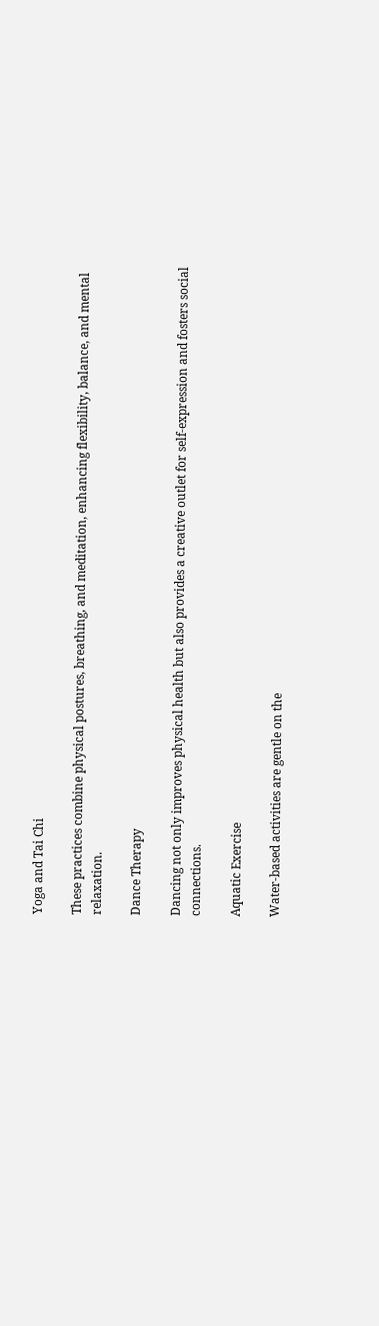Yoga and Tai Chi

These practices combine physical postures, breathing, and meditation, enhancing flexibility, balance, and mental relaxation.

Dance Therapy

Dancing not only improves physical health but also provides a creative outlet for self-expression and fosters social connections.

Aquatic Exercise

Water-based activities are gentle on the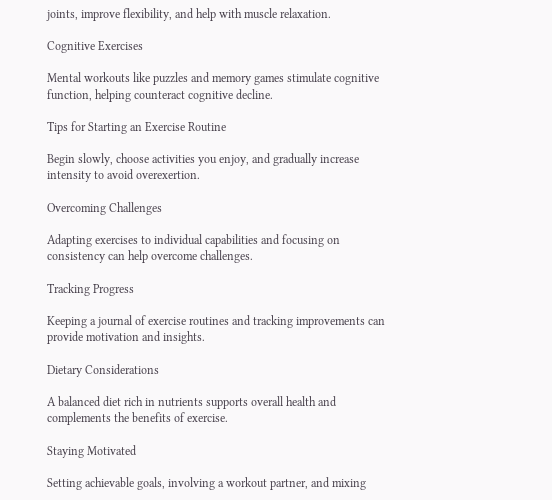joints, improve flexibility, and help with muscle relaxation.

Cognitive Exercises

Mental workouts like puzzles and memory games stimulate cognitive function, helping counteract cognitive decline.

Tips for Starting an Exercise Routine

Begin slowly, choose activities you enjoy, and gradually increase intensity to avoid overexertion.

Overcoming Challenges

Adapting exercises to individual capabilities and focusing on consistency can help overcome challenges.

Tracking Progress

Keeping a journal of exercise routines and tracking improvements can provide motivation and insights.

Dietary Considerations

A balanced diet rich in nutrients supports overall health and complements the benefits of exercise.

Staying Motivated

Setting achievable goals, involving a workout partner, and mixing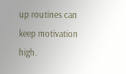up routines can keep motivation high.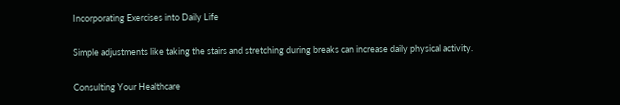Incorporating Exercises into Daily Life

Simple adjustments like taking the stairs and stretching during breaks can increase daily physical activity.

Consulting Your Healthcare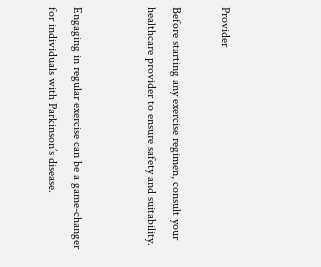Provider

Before starting any exercise regimen, consult your healthcare provider to ensure safety and suitability.


Engaging in regular exercise can be a game-changer for individuals with Parkinson’s disease.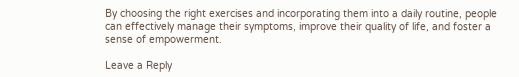By choosing the right exercises and incorporating them into a daily routine, people can effectively manage their symptoms, improve their quality of life, and foster a sense of empowerment.

Leave a Reply